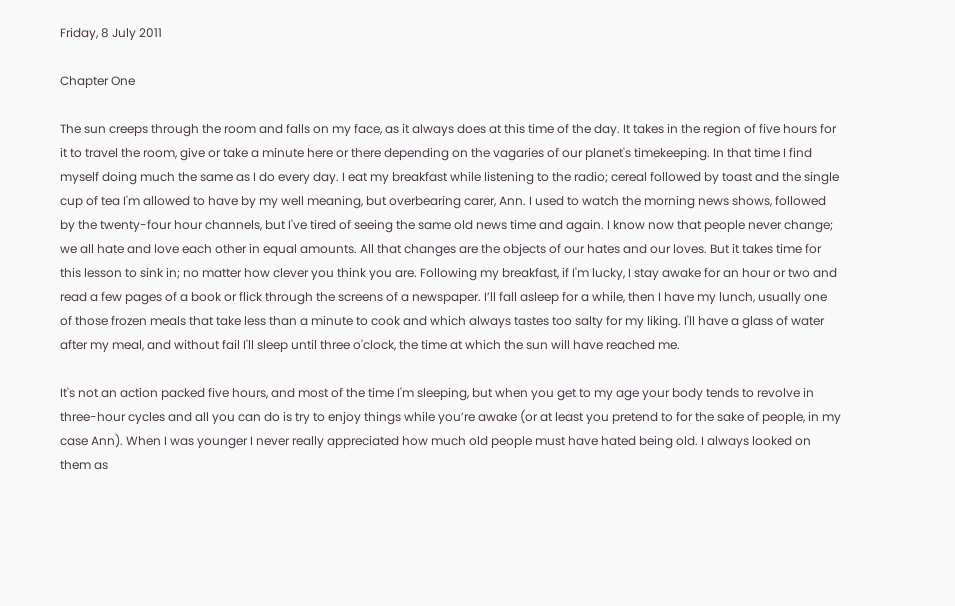Friday, 8 July 2011

Chapter One

The sun creeps through the room and falls on my face, as it always does at this time of the day. It takes in the region of five hours for it to travel the room, give or take a minute here or there depending on the vagaries of our planet's timekeeping. In that time I find myself doing much the same as I do every day. I eat my breakfast while listening to the radio; cereal followed by toast and the single cup of tea I'm allowed to have by my well meaning, but overbearing carer, Ann. I used to watch the morning news shows, followed by the twenty-four hour channels, but I've tired of seeing the same old news time and again. I know now that people never change; we all hate and love each other in equal amounts. All that changes are the objects of our hates and our loves. But it takes time for this lesson to sink in; no matter how clever you think you are. Following my breakfast, if I'm lucky, I stay awake for an hour or two and read a few pages of a book or flick through the screens of a newspaper. I’ll fall asleep for a while, then I have my lunch, usually one of those frozen meals that take less than a minute to cook and which always tastes too salty for my liking. I'll have a glass of water after my meal, and without fail I'll sleep until three o'clock, the time at which the sun will have reached me.

It's not an action packed five hours, and most of the time I'm sleeping, but when you get to my age your body tends to revolve in three-hour cycles and all you can do is try to enjoy things while you’re awake (or at least you pretend to for the sake of people, in my case Ann). When I was younger I never really appreciated how much old people must have hated being old. I always looked on them as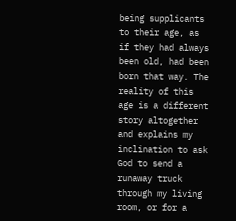being supplicants to their age, as if they had always been old, had been born that way. The reality of this age is a different story altogether and explains my inclination to ask God to send a runaway truck through my living room, or for a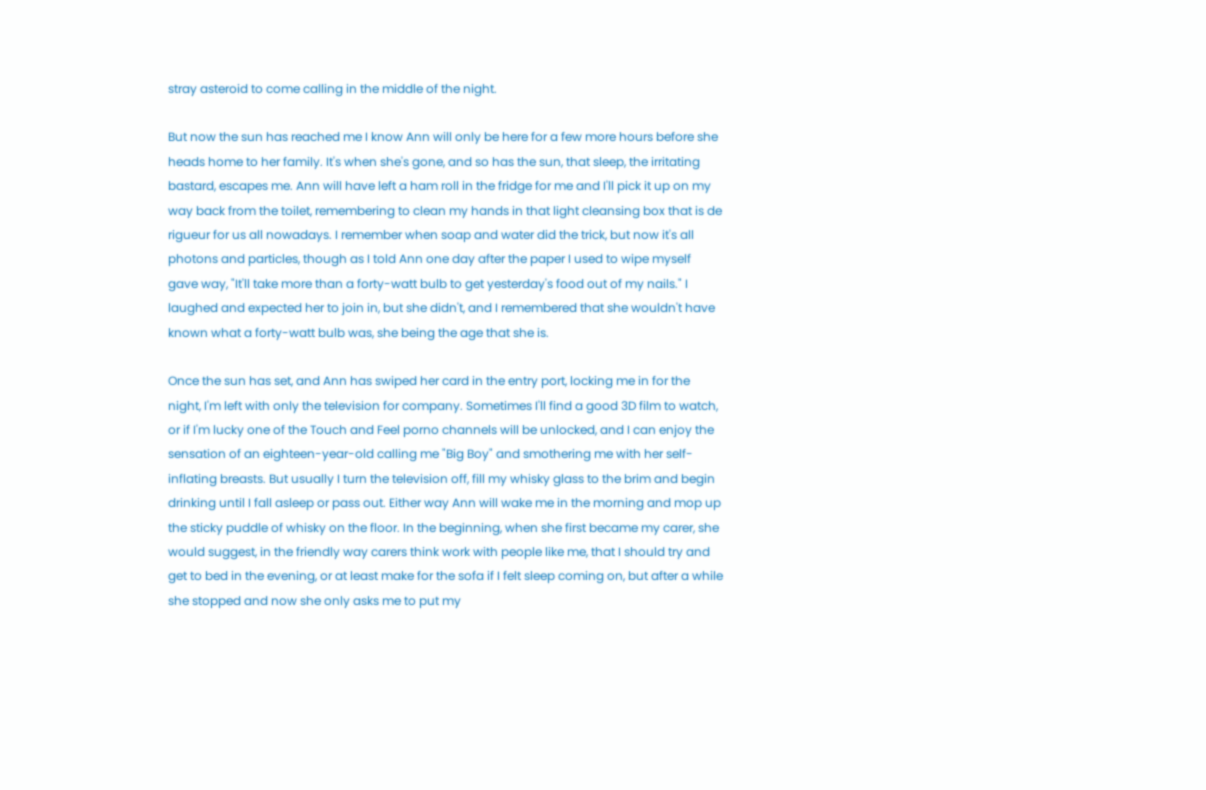stray asteroid to come calling in the middle of the night.

But now the sun has reached me I know Ann will only be here for a few more hours before she heads home to her family. It's when she's gone, and so has the sun, that sleep, the irritating bastard, escapes me. Ann will have left a ham roll in the fridge for me and I'll pick it up on my way back from the toilet, remembering to clean my hands in that light cleansing box that is de rigueur for us all nowadays. I remember when soap and water did the trick, but now it's all photons and particles, though as I told Ann one day after the paper I used to wipe myself gave way, "It'll take more than a forty-watt bulb to get yesterday's food out of my nails." I laughed and expected her to join in, but she didn't, and I remembered that she wouldn't have known what a forty-watt bulb was, she being the age that she is.

Once the sun has set, and Ann has swiped her card in the entry port, locking me in for the night, I'm left with only the television for company. Sometimes I'll find a good 3D film to watch, or if I'm lucky one of the Touch and Feel porno channels will be unlocked, and I can enjoy the sensation of an eighteen-year-old calling me "Big Boy" and smothering me with her self-inflating breasts. But usually I turn the television off, fill my whisky glass to the brim and begin drinking until I fall asleep or pass out. Either way Ann will wake me in the morning and mop up the sticky puddle of whisky on the floor. In the beginning, when she first became my carer, she would suggest, in the friendly way carers think work with people like me, that I should try and get to bed in the evening, or at least make for the sofa if I felt sleep coming on, but after a while she stopped and now she only asks me to put my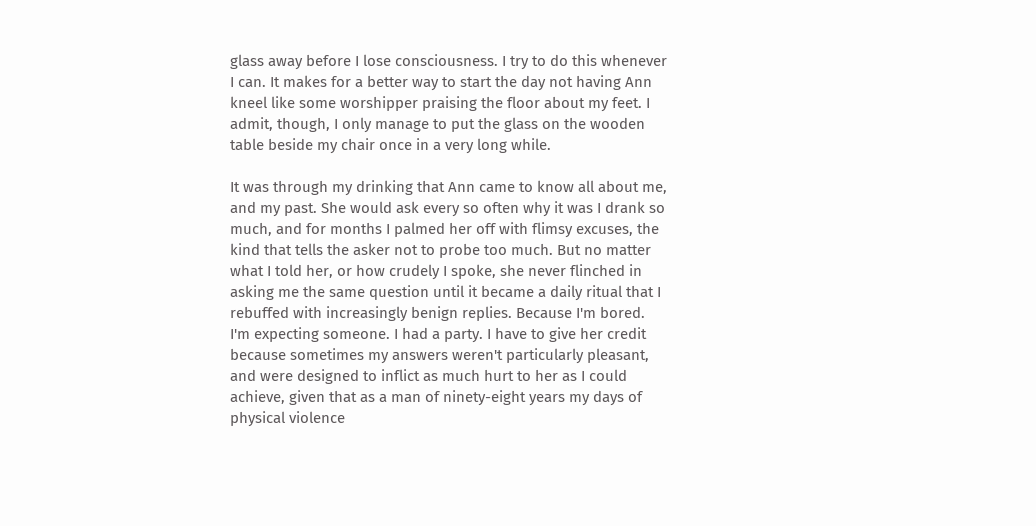glass away before I lose consciousness. I try to do this whenever I can. It makes for a better way to start the day not having Ann kneel like some worshipper praising the floor about my feet. I admit, though, I only manage to put the glass on the wooden table beside my chair once in a very long while.

It was through my drinking that Ann came to know all about me, and my past. She would ask every so often why it was I drank so much, and for months I palmed her off with flimsy excuses, the kind that tells the asker not to probe too much. But no matter what I told her, or how crudely I spoke, she never flinched in asking me the same question until it became a daily ritual that I rebuffed with increasingly benign replies. Because I'm bored. I'm expecting someone. I had a party. I have to give her credit because sometimes my answers weren't particularly pleasant, and were designed to inflict as much hurt to her as I could achieve, given that as a man of ninety-eight years my days of physical violence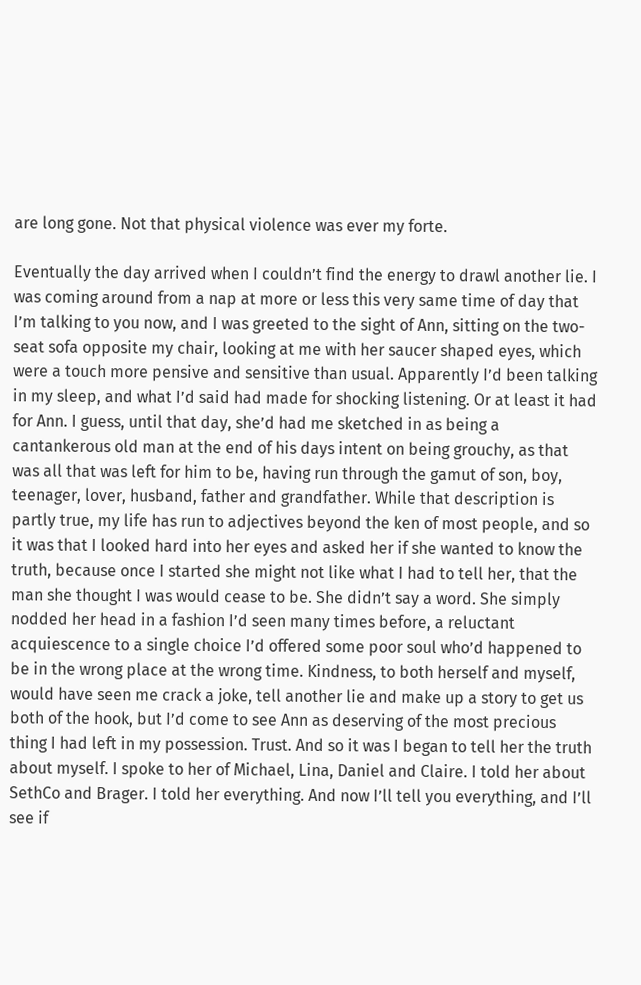are long gone. Not that physical violence was ever my forte.

Eventually the day arrived when I couldn’t find the energy to drawl another lie. I was coming around from a nap at more or less this very same time of day that I’m talking to you now, and I was greeted to the sight of Ann, sitting on the two-seat sofa opposite my chair, looking at me with her saucer shaped eyes, which were a touch more pensive and sensitive than usual. Apparently I’d been talking in my sleep, and what I’d said had made for shocking listening. Or at least it had for Ann. I guess, until that day, she’d had me sketched in as being a cantankerous old man at the end of his days intent on being grouchy, as that was all that was left for him to be, having run through the gamut of son, boy, teenager, lover, husband, father and grandfather. While that description is partly true, my life has run to adjectives beyond the ken of most people, and so it was that I looked hard into her eyes and asked her if she wanted to know the truth, because once I started she might not like what I had to tell her, that the man she thought I was would cease to be. She didn’t say a word. She simply nodded her head in a fashion I’d seen many times before, a reluctant acquiescence to a single choice I’d offered some poor soul who’d happened to be in the wrong place at the wrong time. Kindness, to both herself and myself, would have seen me crack a joke, tell another lie and make up a story to get us both of the hook, but I’d come to see Ann as deserving of the most precious thing I had left in my possession. Trust. And so it was I began to tell her the truth about myself. I spoke to her of Michael, Lina, Daniel and Claire. I told her about SethCo and Brager. I told her everything. And now I’ll tell you everything, and I’ll see if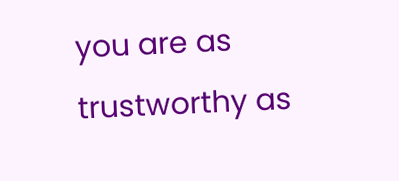you are as trustworthy as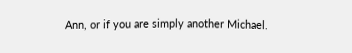Ann, or if you are simply another Michael.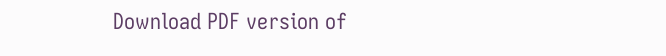Download PDF version of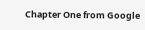Chapter One from Google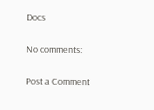Docs

No comments:

Post a Comment